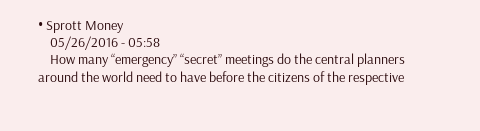• Sprott Money
    05/26/2016 - 05:58
    How many “emergency” “secret” meetings do the central planners around the world need to have before the citizens of the respective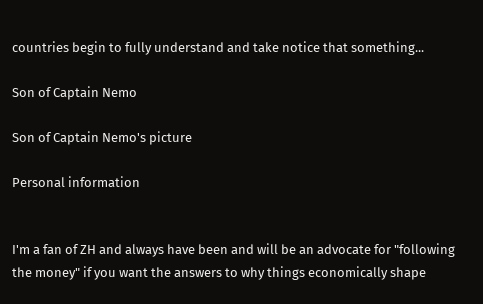countries begin to fully understand and take notice that something...

Son of Captain Nemo

Son of Captain Nemo's picture

Personal information


I'm a fan of ZH and always have been and will be an advocate for "following the money" if you want the answers to why things economically shape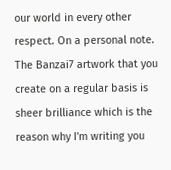our world in every other respect. On a personal note. The Banzai7 artwork that you create on a regular basis is sheer brilliance which is the reason why I'm writing you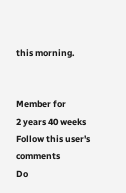this morning.


Member for
2 years 40 weeks
Follow this user's comments
Do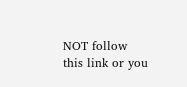NOT follow this link or you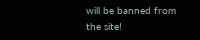will be banned from the site!